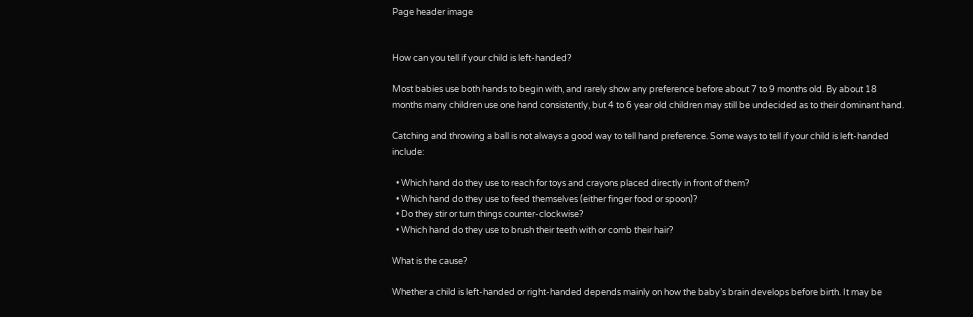Page header image


How can you tell if your child is left-handed?

Most babies use both hands to begin with, and rarely show any preference before about 7 to 9 months old. By about 18 months many children use one hand consistently, but 4 to 6 year old children may still be undecided as to their dominant hand.

Catching and throwing a ball is not always a good way to tell hand preference. Some ways to tell if your child is left-handed include:

  • Which hand do they use to reach for toys and crayons placed directly in front of them?
  • Which hand do they use to feed themselves (either finger food or spoon)?
  • Do they stir or turn things counter-clockwise?
  • Which hand do they use to brush their teeth with or comb their hair?

What is the cause?

Whether a child is left-handed or right-handed depends mainly on how the baby’s brain develops before birth. It may be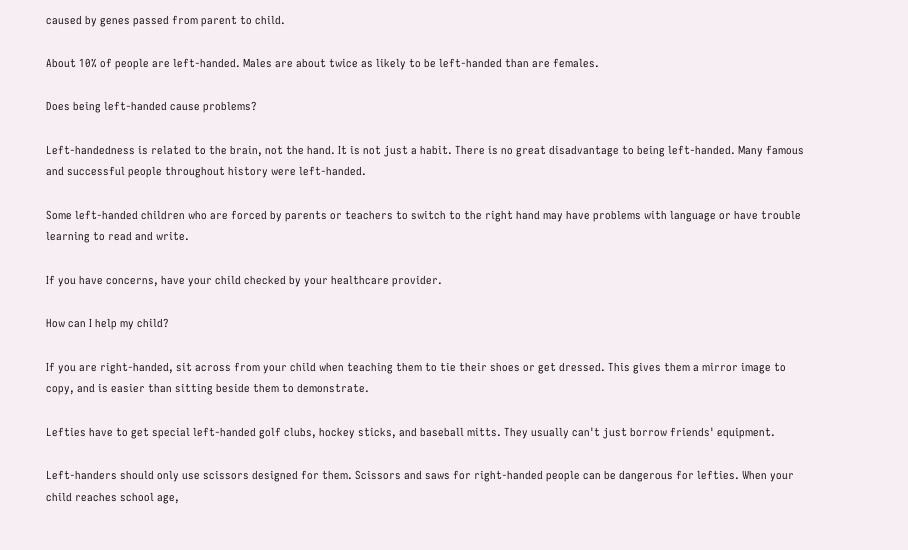caused by genes passed from parent to child.

About 10% of people are left-handed. Males are about twice as likely to be left-handed than are females.

Does being left-handed cause problems?

Left-handedness is related to the brain, not the hand. It is not just a habit. There is no great disadvantage to being left-handed. Many famous and successful people throughout history were left-handed.

Some left-handed children who are forced by parents or teachers to switch to the right hand may have problems with language or have trouble learning to read and write.

If you have concerns, have your child checked by your healthcare provider.

How can I help my child?

If you are right-handed, sit across from your child when teaching them to tie their shoes or get dressed. This gives them a mirror image to copy, and is easier than sitting beside them to demonstrate.

Lefties have to get special left-handed golf clubs, hockey sticks, and baseball mitts. They usually can't just borrow friends' equipment.

Left-handers should only use scissors designed for them. Scissors and saws for right-handed people can be dangerous for lefties. When your child reaches school age,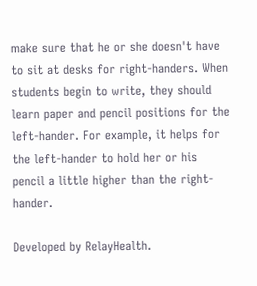make sure that he or she doesn't have to sit at desks for right-handers. When students begin to write, they should learn paper and pencil positions for the left-hander. For example, it helps for the left-hander to hold her or his pencil a little higher than the right-hander.

Developed by RelayHealth.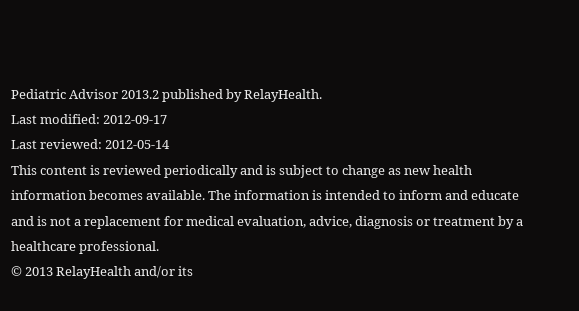Pediatric Advisor 2013.2 published by RelayHealth.
Last modified: 2012-09-17
Last reviewed: 2012-05-14
This content is reviewed periodically and is subject to change as new health information becomes available. The information is intended to inform and educate and is not a replacement for medical evaluation, advice, diagnosis or treatment by a healthcare professional.
© 2013 RelayHealth and/or its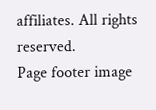affiliates. All rights reserved.
Page footer image